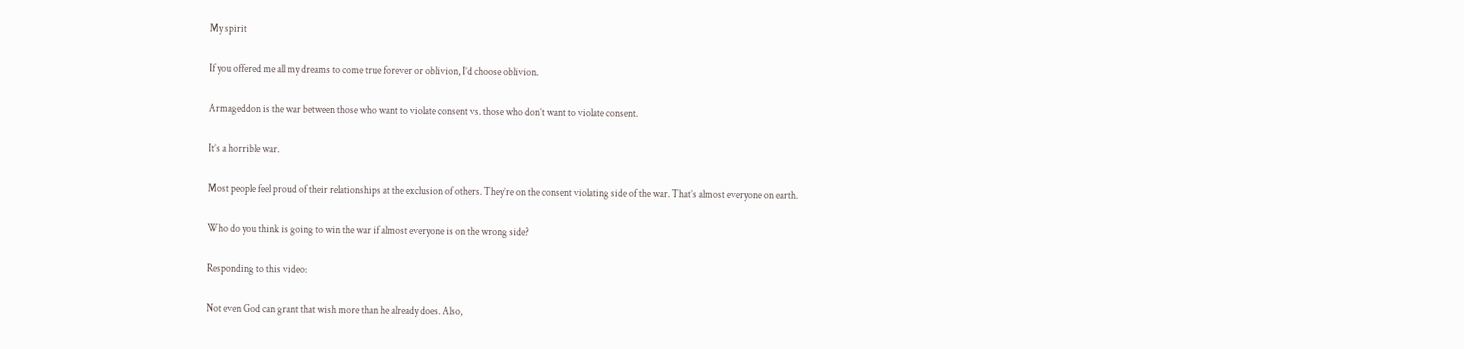My spirit

If you offered me all my dreams to come true forever or oblivion, I’d choose oblivion.

Armageddon is the war between those who want to violate consent vs. those who don’t want to violate consent.

It’s a horrible war.

Most people feel proud of their relationships at the exclusion of others. They’re on the consent violating side of the war. That’s almost everyone on earth.

Who do you think is going to win the war if almost everyone is on the wrong side?

Responding to this video:

Not even God can grant that wish more than he already does. Also,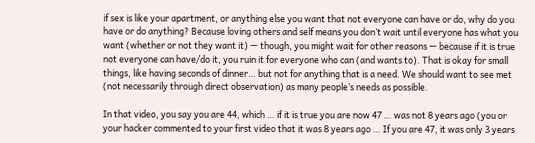if sex is like your apartment, or anything else you want that not everyone can have or do, why do you have or do anything? Because loving others and self means you don’t wait until everyone has what you want (whether or not they want it) — though, you might wait for other reasons — because if it is true not everyone can have/do it, you ruin it for everyone who can (and wants to). That is okay for small things, like having seconds of dinner… but not for anything that is a need. We should want to see met (not necessarily through direct observation) as many people’s needs as possible.

In that video, you say you are 44, which … if it is true you are now 47 … was not 8 years ago (you or your hacker commented to your first video that it was 8 years ago … If you are 47, it was only 3 years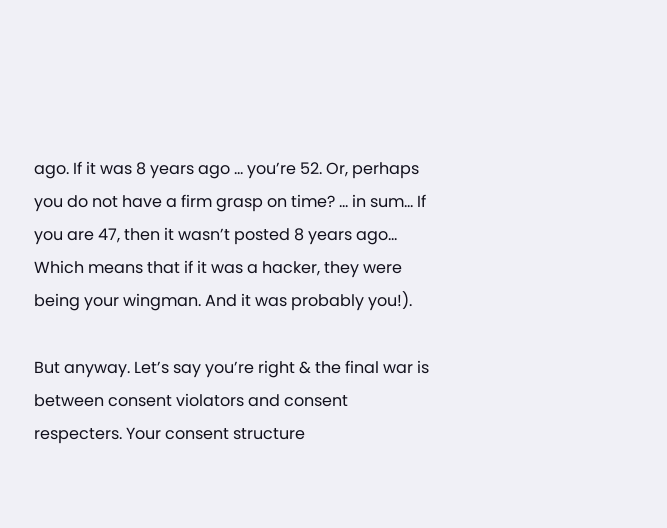ago. If it was 8 years ago … you’re 52. Or, perhaps you do not have a firm grasp on time? … in sum… If you are 47, then it wasn’t posted 8 years ago… Which means that if it was a hacker, they were being your wingman. And it was probably you!).

But anyway. Let’s say you’re right & the final war is between consent violators and consent respecters. Your consent structure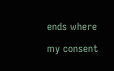ends where my consent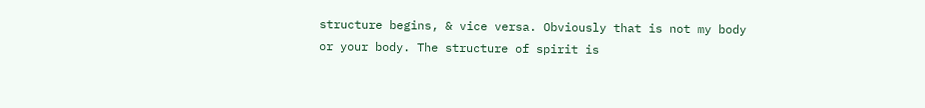structure begins, & vice versa. Obviously that is not my body or your body. The structure of spirit is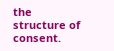the structure of consent.